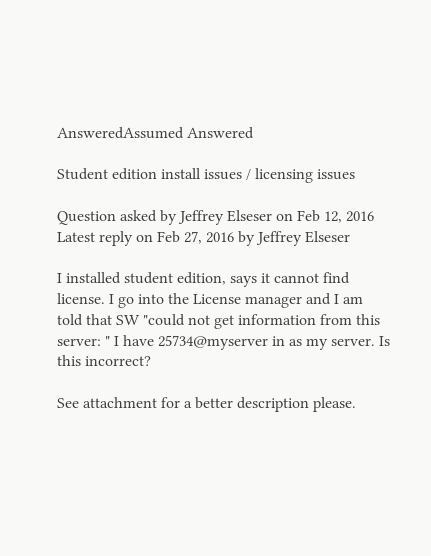AnsweredAssumed Answered

Student edition install issues / licensing issues

Question asked by Jeffrey Elseser on Feb 12, 2016
Latest reply on Feb 27, 2016 by Jeffrey Elseser

I installed student edition, says it cannot find license. I go into the License manager and I am told that SW "could not get information from this server: " I have 25734@myserver in as my server. Is this incorrect?

See attachment for a better description please.